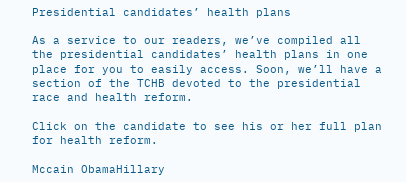Presidential candidates’ health plans

As a service to our readers, we’ve compiled all the presidential candidates’ health plans in one place for you to easily access. Soon, we’ll have a section of the TCHB devoted to the presidential race and health reform.

Click on the candidate to see his or her full plan for health reform.

Mccain ObamaHillary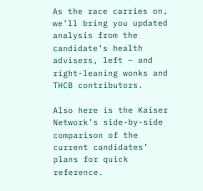As the race carries on, we’ll bring you updated analysis from the candidate’s health advisers, left – and right-leaning wonks and THCB contributors.

Also here is the Kaiser Network’s side-by-side comparison of the current candidates’ plans for quick reference.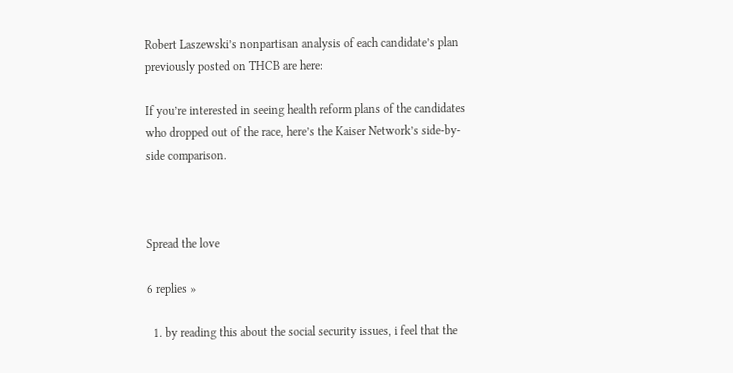Robert Laszewski’s nonpartisan analysis of each candidate’s plan previously posted on THCB are here:

If you’re interested in seeing health reform plans of the candidates who dropped out of the race, here’s the Kaiser Network’s side-by-side comparison.



Spread the love

6 replies »

  1. by reading this about the social security issues, i feel that the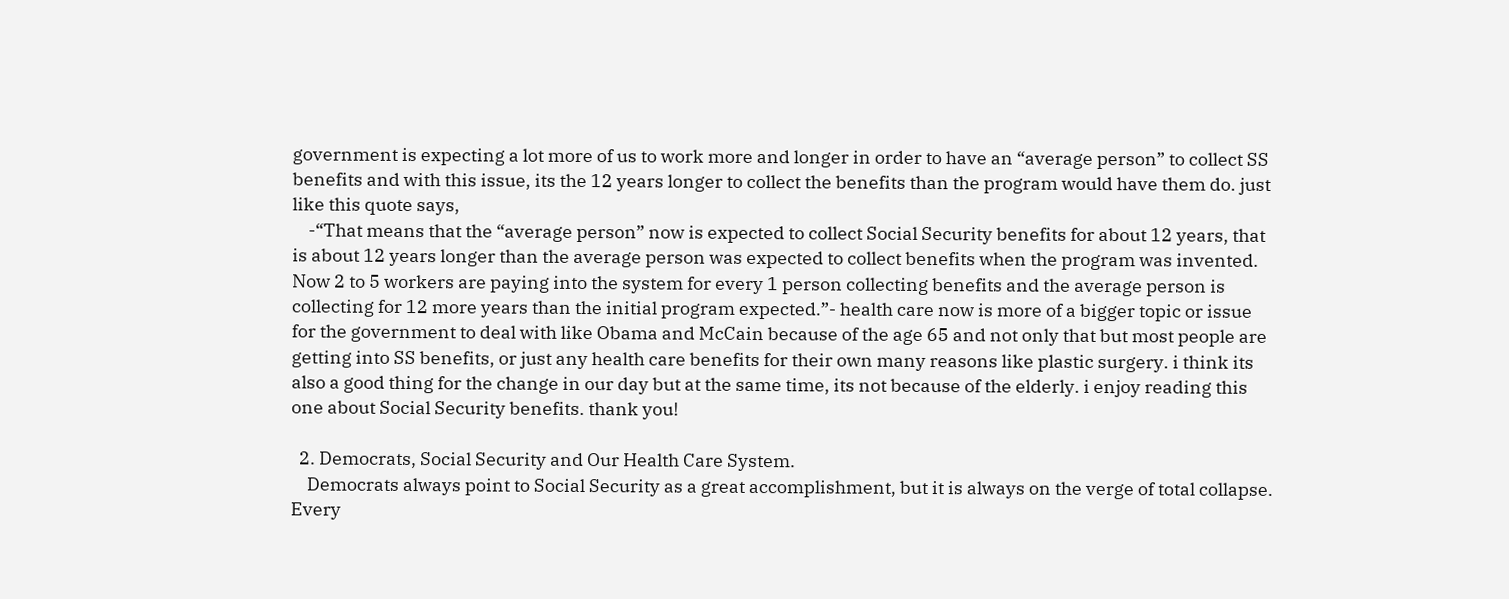government is expecting a lot more of us to work more and longer in order to have an “average person” to collect SS benefits and with this issue, its the 12 years longer to collect the benefits than the program would have them do. just like this quote says,
    -“That means that the “average person” now is expected to collect Social Security benefits for about 12 years, that is about 12 years longer than the average person was expected to collect benefits when the program was invented. Now 2 to 5 workers are paying into the system for every 1 person collecting benefits and the average person is collecting for 12 more years than the initial program expected.”- health care now is more of a bigger topic or issue for the government to deal with like Obama and McCain because of the age 65 and not only that but most people are getting into SS benefits, or just any health care benefits for their own many reasons like plastic surgery. i think its also a good thing for the change in our day but at the same time, its not because of the elderly. i enjoy reading this one about Social Security benefits. thank you!

  2. Democrats, Social Security and Our Health Care System.
    Democrats always point to Social Security as a great accomplishment, but it is always on the verge of total collapse. Every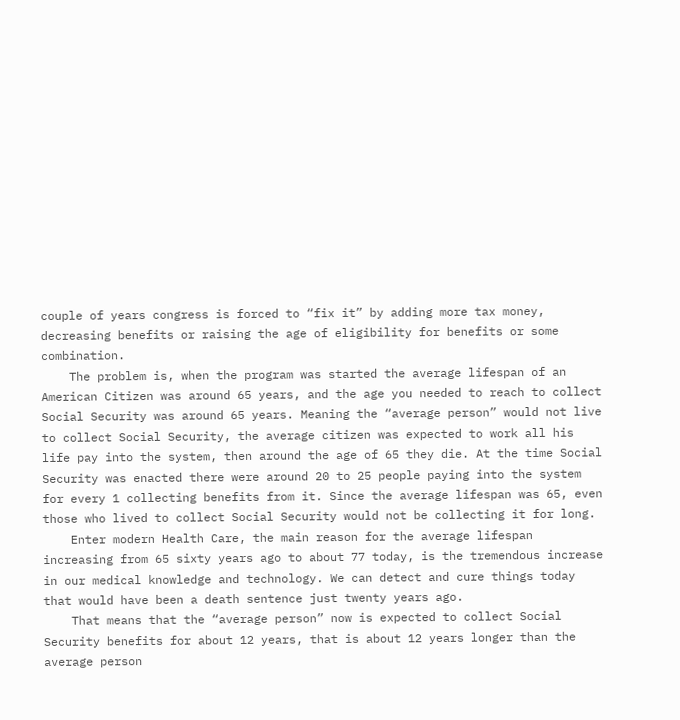couple of years congress is forced to “fix it” by adding more tax money, decreasing benefits or raising the age of eligibility for benefits or some combination.
    The problem is, when the program was started the average lifespan of an American Citizen was around 65 years, and the age you needed to reach to collect Social Security was around 65 years. Meaning the “average person” would not live to collect Social Security, the average citizen was expected to work all his life pay into the system, then around the age of 65 they die. At the time Social Security was enacted there were around 20 to 25 people paying into the system for every 1 collecting benefits from it. Since the average lifespan was 65, even those who lived to collect Social Security would not be collecting it for long.
    Enter modern Health Care, the main reason for the average lifespan increasing from 65 sixty years ago to about 77 today, is the tremendous increase in our medical knowledge and technology. We can detect and cure things today that would have been a death sentence just twenty years ago.
    That means that the “average person” now is expected to collect Social Security benefits for about 12 years, that is about 12 years longer than the average person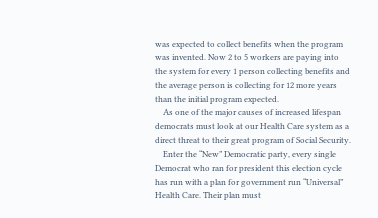was expected to collect benefits when the program was invented. Now 2 to 5 workers are paying into the system for every 1 person collecting benefits and the average person is collecting for 12 more years than the initial program expected.
    As one of the major causes of increased lifespan democrats must look at our Health Care system as a direct threat to their great program of Social Security.
    Enter the “New” Democratic party, every single Democrat who ran for president this election cycle has run with a plan for government run “Universal” Health Care. Their plan must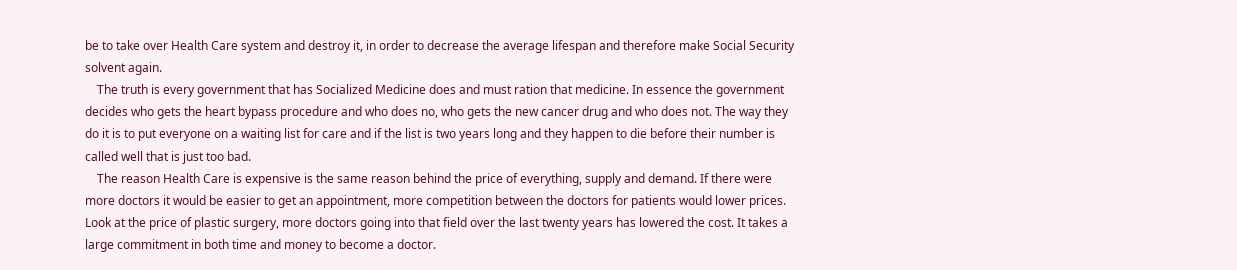be to take over Health Care system and destroy it, in order to decrease the average lifespan and therefore make Social Security solvent again.
    The truth is every government that has Socialized Medicine does and must ration that medicine. In essence the government decides who gets the heart bypass procedure and who does no, who gets the new cancer drug and who does not. The way they do it is to put everyone on a waiting list for care and if the list is two years long and they happen to die before their number is called well that is just too bad.
    The reason Health Care is expensive is the same reason behind the price of everything, supply and demand. If there were more doctors it would be easier to get an appointment, more competition between the doctors for patients would lower prices. Look at the price of plastic surgery, more doctors going into that field over the last twenty years has lowered the cost. It takes a large commitment in both time and money to become a doctor.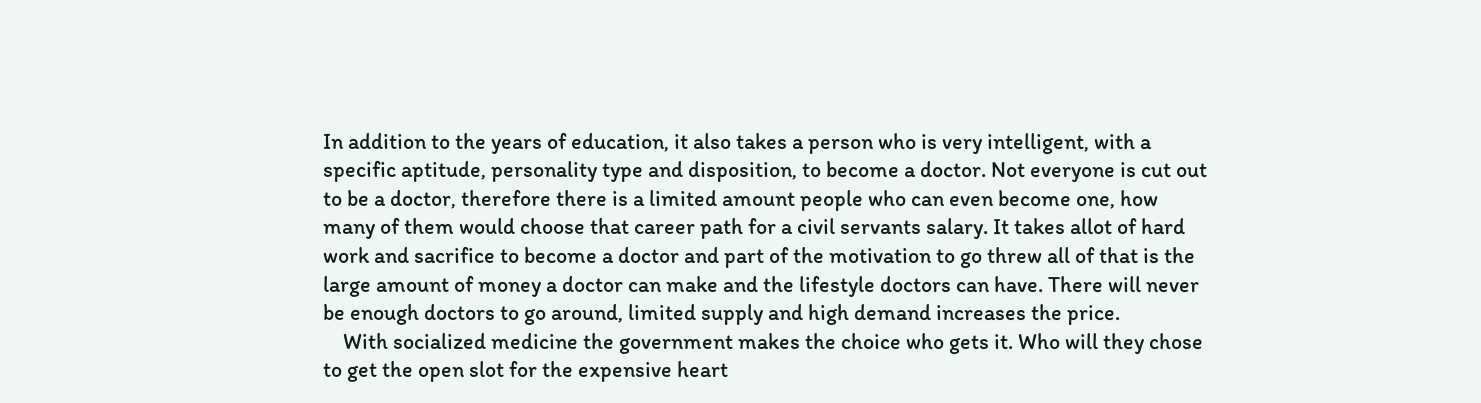In addition to the years of education, it also takes a person who is very intelligent, with a specific aptitude, personality type and disposition, to become a doctor. Not everyone is cut out to be a doctor, therefore there is a limited amount people who can even become one, how many of them would choose that career path for a civil servants salary. It takes allot of hard work and sacrifice to become a doctor and part of the motivation to go threw all of that is the large amount of money a doctor can make and the lifestyle doctors can have. There will never be enough doctors to go around, limited supply and high demand increases the price.
    With socialized medicine the government makes the choice who gets it. Who will they chose to get the open slot for the expensive heart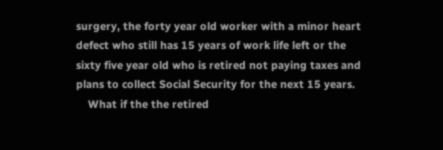surgery, the forty year old worker with a minor heart defect who still has 15 years of work life left or the sixty five year old who is retired not paying taxes and plans to collect Social Security for the next 15 years.
    What if the the retired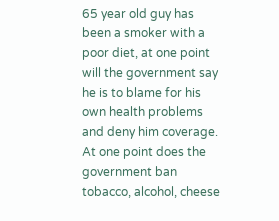65 year old guy has been a smoker with a poor diet, at one point will the government say he is to blame for his own health problems and deny him coverage. At one point does the government ban tobacco, alcohol, cheese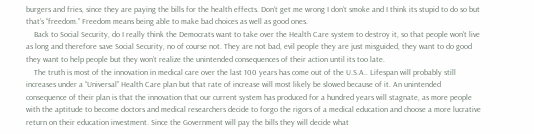burgers and fries, since they are paying the bills for the health effects. Don’t get me wrong I don’t smoke and I think its stupid to do so but that’s “freedom.” Freedom means being able to make bad choices as well as good ones.
    Back to Social Security, do I really think the Democrats want to take over the Health Care system to destroy it, so that people won’t live as long and therefore save Social Security, no of course not. They are not bad, evil people they are just misguided, they want to do good they want to help people but they won’t realize the unintended consequences of their action until its too late.
    The truth is most of the innovation in medical care over the last 100 years has come out of the U.S.A.. Lifespan will probably still increases under a “Universal” Health Care plan but that rate of increase will most likely be slowed because of it. An unintended consequence of their plan is that the innovation that our current system has produced for a hundred years will stagnate, as more people with the aptitude to become doctors and medical researchers decide to forgo the rigors of a medical education and choose a more lucrative return on their education investment. Since the Government will pay the bills they will decide what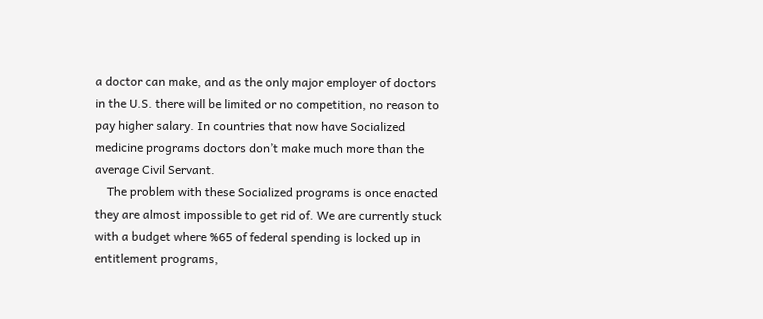a doctor can make, and as the only major employer of doctors in the U.S. there will be limited or no competition, no reason to pay higher salary. In countries that now have Socialized medicine programs doctors don’t make much more than the average Civil Servant.
    The problem with these Socialized programs is once enacted they are almost impossible to get rid of. We are currently stuck with a budget where %65 of federal spending is locked up in entitlement programs,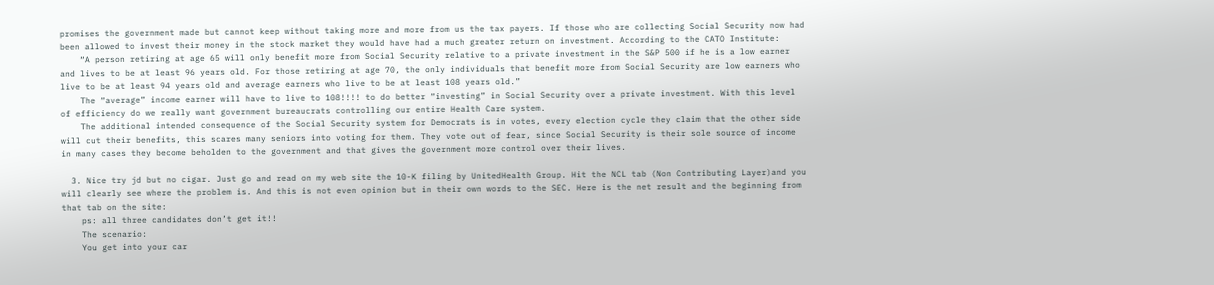promises the government made but cannot keep without taking more and more from us the tax payers. If those who are collecting Social Security now had been allowed to invest their money in the stock market they would have had a much greater return on investment. According to the CATO Institute:
    “A person retiring at age 65 will only benefit more from Social Security relative to a private investment in the S&P 500 if he is a low earner and lives to be at least 96 years old. For those retiring at age 70, the only individuals that benefit more from Social Security are low earners who live to be at least 94 years old and average earners who live to be at least 108 years old.”
    The “average” income earner will have to live to 108!!!! to do better “investing” in Social Security over a private investment. With this level of efficiency do we really want government bureaucrats controlling our entire Health Care system.
    The additional intended consequence of the Social Security system for Democrats is in votes, every election cycle they claim that the other side will cut their benefits, this scares many seniors into voting for them. They vote out of fear, since Social Security is their sole source of income in many cases they become beholden to the government and that gives the government more control over their lives.

  3. Nice try jd but no cigar. Just go and read on my web site the 10-K filing by UnitedHealth Group. Hit the NCL tab (Non Contributing Layer)and you will clearly see where the problem is. And this is not even opinion but in their own words to the SEC. Here is the net result and the beginning from that tab on the site:
    ps: all three candidates don’t get it!!
    The scenario:
    You get into your car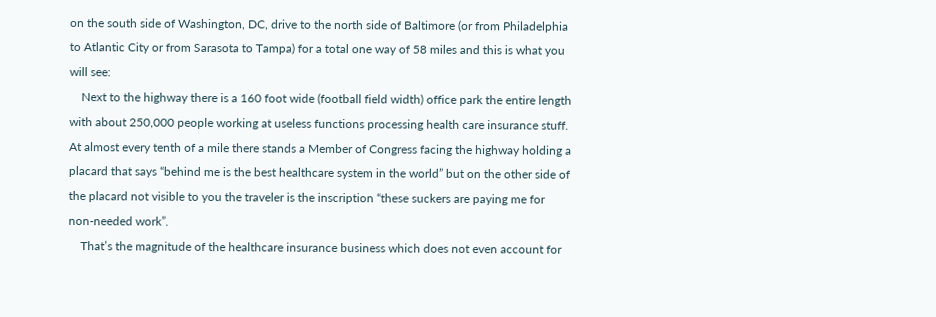on the south side of Washington, DC, drive to the north side of Baltimore (or from Philadelphia to Atlantic City or from Sarasota to Tampa) for a total one way of 58 miles and this is what you will see:
    Next to the highway there is a 160 foot wide (football field width) office park the entire length with about 250,000 people working at useless functions processing health care insurance stuff. At almost every tenth of a mile there stands a Member of Congress facing the highway holding a placard that says “behind me is the best healthcare system in the world” but on the other side of the placard not visible to you the traveler is the inscription “these suckers are paying me for non-needed work”.
    That’s the magnitude of the healthcare insurance business which does not even account for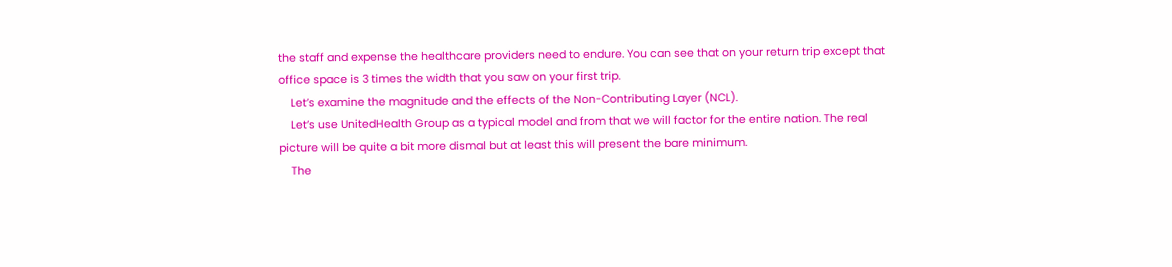the staff and expense the healthcare providers need to endure. You can see that on your return trip except that office space is 3 times the width that you saw on your first trip.
    Let’s examine the magnitude and the effects of the Non-Contributing Layer (NCL).
    Let’s use UnitedHealth Group as a typical model and from that we will factor for the entire nation. The real picture will be quite a bit more dismal but at least this will present the bare minimum.
    The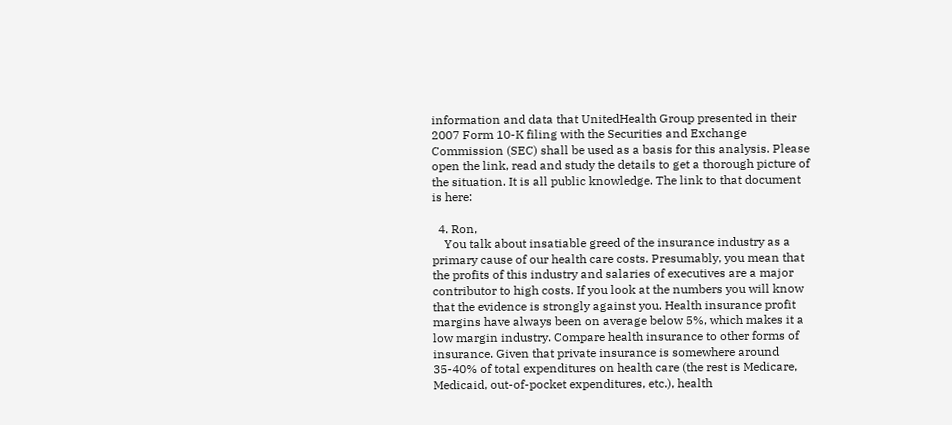information and data that UnitedHealth Group presented in their 2007 Form 10-K filing with the Securities and Exchange Commission (SEC) shall be used as a basis for this analysis. Please open the link, read and study the details to get a thorough picture of the situation. It is all public knowledge. The link to that document is here:

  4. Ron,
    You talk about insatiable greed of the insurance industry as a primary cause of our health care costs. Presumably, you mean that the profits of this industry and salaries of executives are a major contributor to high costs. If you look at the numbers you will know that the evidence is strongly against you. Health insurance profit margins have always been on average below 5%, which makes it a low margin industry. Compare health insurance to other forms of insurance. Given that private insurance is somewhere around 35-40% of total expenditures on health care (the rest is Medicare, Medicaid, out-of-pocket expenditures, etc.), health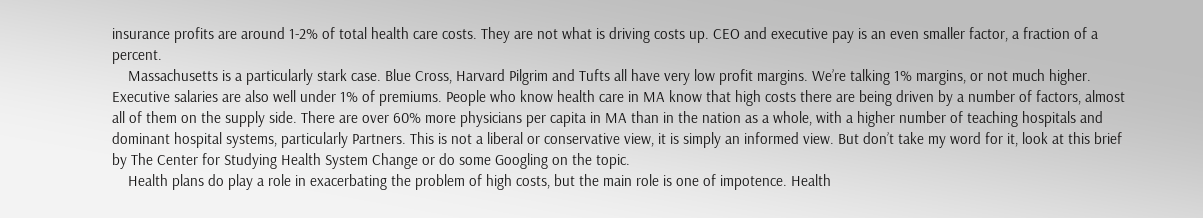insurance profits are around 1-2% of total health care costs. They are not what is driving costs up. CEO and executive pay is an even smaller factor, a fraction of a percent.
    Massachusetts is a particularly stark case. Blue Cross, Harvard Pilgrim and Tufts all have very low profit margins. We’re talking 1% margins, or not much higher. Executive salaries are also well under 1% of premiums. People who know health care in MA know that high costs there are being driven by a number of factors, almost all of them on the supply side. There are over 60% more physicians per capita in MA than in the nation as a whole, with a higher number of teaching hospitals and dominant hospital systems, particularly Partners. This is not a liberal or conservative view, it is simply an informed view. But don’t take my word for it, look at this brief by The Center for Studying Health System Change or do some Googling on the topic.
    Health plans do play a role in exacerbating the problem of high costs, but the main role is one of impotence. Health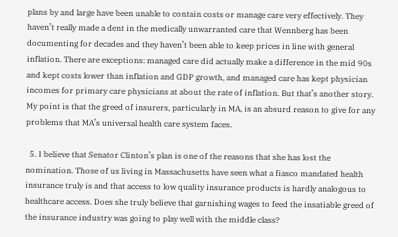plans by and large have been unable to contain costs or manage care very effectively. They haven’t really made a dent in the medically unwarranted care that Wennberg has been documenting for decades and they haven’t been able to keep prices in line with general inflation. There are exceptions: managed care did actually make a difference in the mid 90s and kept costs lower than inflation and GDP growth, and managed care has kept physician incomes for primary care physicians at about the rate of inflation. But that’s another story. My point is that the greed of insurers, particularly in MA, is an absurd reason to give for any problems that MA’s universal health care system faces.

  5. I believe that Senator Clinton’s plan is one of the reasons that she has lost the nomination. Those of us living in Massachusetts have seen what a fiasco mandated health insurance truly is and that access to low quality insurance products is hardly analogous to healthcare access. Does she truly believe that garnishing wages to feed the insatiable greed of the insurance industry was going to play well with the middle class?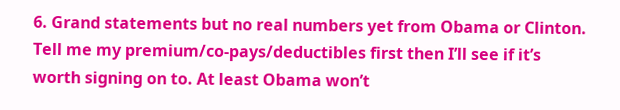6. Grand statements but no real numbers yet from Obama or Clinton. Tell me my premium/co-pays/deductibles first then I’ll see if it’s worth signing on to. At least Obama won’t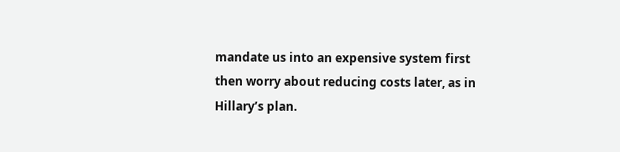mandate us into an expensive system first then worry about reducing costs later, as in Hillary’s plan.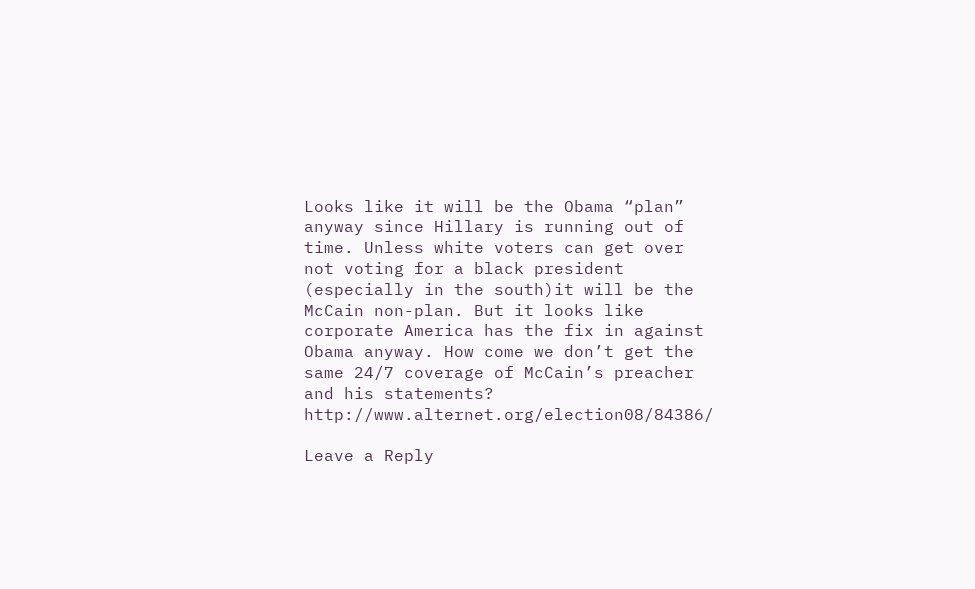Looks like it will be the Obama “plan” anyway since Hillary is running out of time. Unless white voters can get over not voting for a black president (especially in the south)it will be the McCain non-plan. But it looks like corporate America has the fix in against Obama anyway. How come we don’t get the same 24/7 coverage of McCain’s preacher and his statements? http://www.alternet.org/election08/84386/

Leave a Reply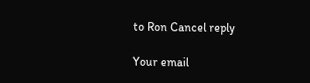to Ron Cancel reply

Your email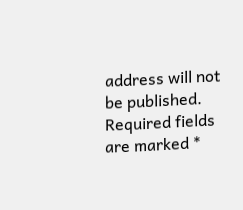address will not be published. Required fields are marked *